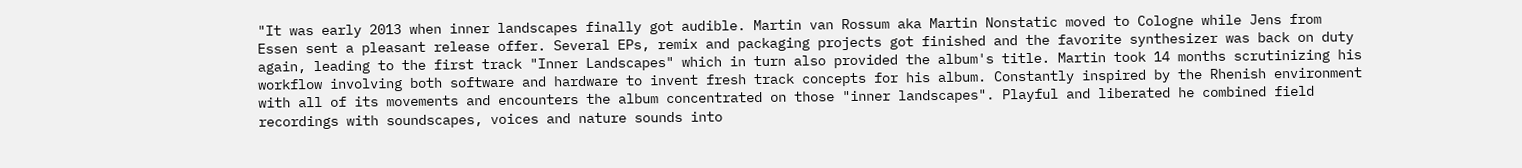"It was early 2013 when inner landscapes finally got audible. Martin van Rossum aka Martin Nonstatic moved to Cologne while Jens from Essen sent a pleasant release offer. Several EPs, remix and packaging projects got finished and the favorite synthesizer was back on duty again, leading to the first track "Inner Landscapes" which in turn also provided the album's title. Martin took 14 months scrutinizing his workflow involving both software and hardware to invent fresh track concepts for his album. Constantly inspired by the Rhenish environment with all of its movements and encounters the album concentrated on those "inner landscapes". Playful and liberated he combined field recordings with soundscapes, voices and nature sounds into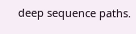deep sequence paths.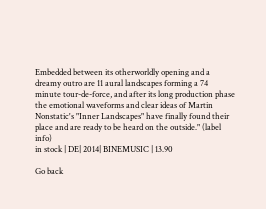Embedded between its otherworldly opening and a dreamy outro are 11 aural landscapes forming a 74 minute tour-de-force, and after its long production phase the emotional waveforms and clear ideas of Martin Nonstatic's "Inner Landscapes" have finally found their place and are ready to be heard on the outside." (label info)
in stock | DE| 2014| BINEMUSIC | 13.90

Go back